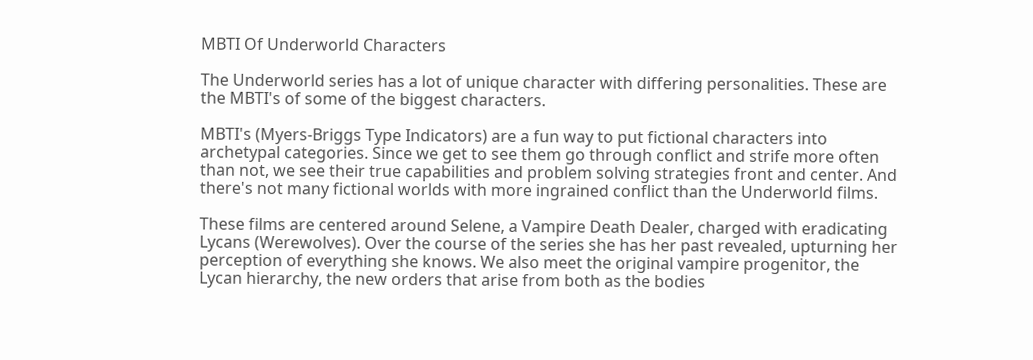MBTI Of Underworld Characters

The Underworld series has a lot of unique character with differing personalities. These are the MBTI's of some of the biggest characters.

MBTI's (Myers-Briggs Type Indicators) are a fun way to put fictional characters into archetypal categories. Since we get to see them go through conflict and strife more often than not, we see their true capabilities and problem solving strategies front and center. And there's not many fictional worlds with more ingrained conflict than the Underworld films.

These films are centered around Selene, a Vampire Death Dealer, charged with eradicating Lycans (Werewolves). Over the course of the series she has her past revealed, upturning her perception of everything she knows. We also meet the original vampire progenitor, the Lycan hierarchy, the new orders that arise from both as the bodies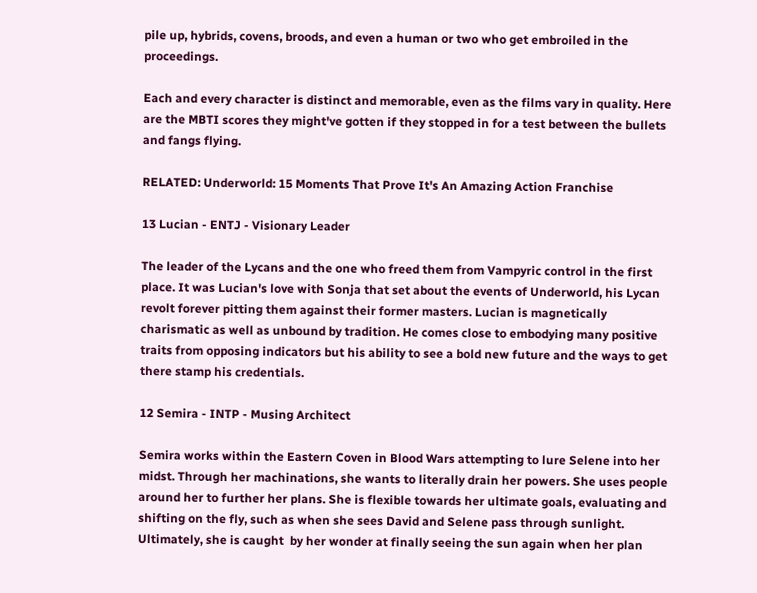pile up, hybrids, covens, broods, and even a human or two who get embroiled in the proceedings.

Each and every character is distinct and memorable, even as the films vary in quality. Here are the MBTI scores they might've gotten if they stopped in for a test between the bullets and fangs flying.

RELATED: Underworld: 15 Moments That Prove It's An Amazing Action Franchise

13 Lucian - ENTJ - Visionary Leader

The leader of the Lycans and the one who freed them from Vampyric control in the first place. It was Lucian's love with Sonja that set about the events of Underworld, his Lycan revolt forever pitting them against their former masters. Lucian is magnetically charismatic as well as unbound by tradition. He comes close to embodying many positive traits from opposing indicators but his ability to see a bold new future and the ways to get there stamp his credentials.

12 Semira - INTP - Musing Architect

Semira works within the Eastern Coven in Blood Wars attempting to lure Selene into her midst. Through her machinations, she wants to literally drain her powers. She uses people around her to further her plans. She is flexible towards her ultimate goals, evaluating and shifting on the fly, such as when she sees David and Selene pass through sunlight. Ultimately, she is caught  by her wonder at finally seeing the sun again when her plan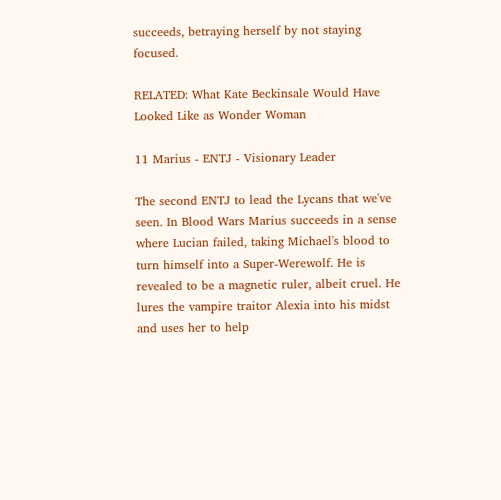succeeds, betraying herself by not staying focused.

RELATED: What Kate Beckinsale Would Have Looked Like as Wonder Woman

11 Marius - ENTJ - Visionary Leader

The second ENTJ to lead the Lycans that we've seen. In Blood Wars Marius succeeds in a sense where Lucian failed, taking Michael's blood to turn himself into a Super-Werewolf. He is revealed to be a magnetic ruler, albeit cruel. He lures the vampire traitor Alexia into his midst and uses her to help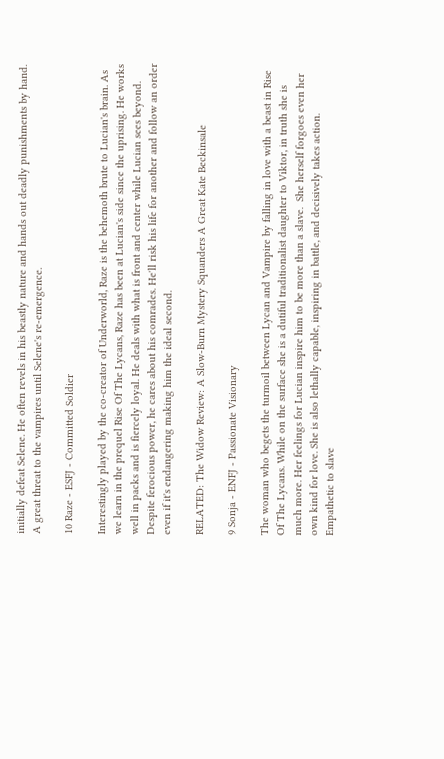initially defeat Selene. He often revels in his beastly nature and hands out deadly punishments by hand. A great threat to the vampires until Selene's re-emergence.

10 Raze - ESFJ - Committed Soldier

Interestingly played by the co-creator of Underworld, Raze is the behemoth brute to Lucian's brain. As we learn in the prequel Rise Of The Lycans, Raze has been at Lucian's side since the uprising. He works well in packs and is fiercely loyal. He deals with what is front and center while Lucian sees beyond. Despite ferocious power, he cares about his comrades. He'll risk his life for another and follow an order even if it's endangering making him the ideal second.

RELATED: The Widow Review: A Slow-Burn Mystery Squanders A Great Kate Beckinsale

9 Sonja - ENFJ - Passionate Visionary

The woman who begets the turmoil between Lycan and Vampire by falling in love with a beast in Rise Of The Lycans. While on the surface she is a dutiful traditionalist daughter to Viktor, in truth she is much more. Her feelings for Lucian inspire him to be more than a slave.  She herself forgoes even her own kind for love. She is also lethally capable, inspiring in battle, and decisively takes action. Empathetic to slave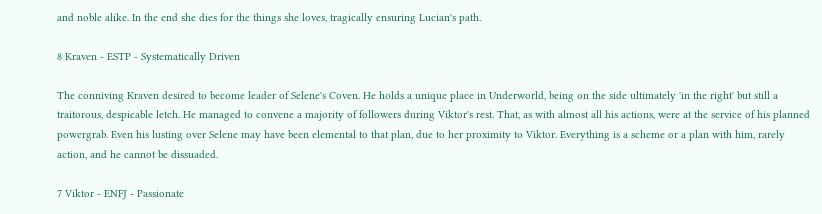and noble alike. In the end she dies for the things she loves, tragically ensuring Lucian's path.

8 Kraven - ESTP - Systematically Driven

The conniving Kraven desired to become leader of Selene's Coven. He holds a unique place in Underworld, being on the side ultimately 'in the right' but still a traitorous, despicable letch. He managed to convene a majority of followers during Viktor's rest. That, as with almost all his actions, were at the service of his planned powergrab. Even his lusting over Selene may have been elemental to that plan, due to her proximity to Viktor. Everything is a scheme or a plan with him, rarely action, and he cannot be dissuaded.

7 Viktor - ENFJ - Passionate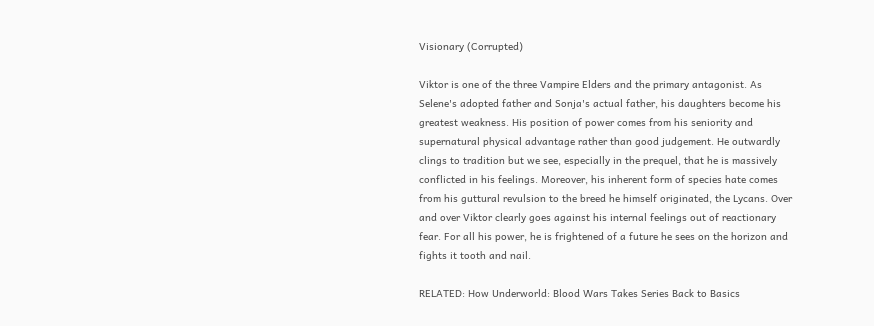Visionary (Corrupted)

Viktor is one of the three Vampire Elders and the primary antagonist. As Selene's adopted father and Sonja's actual father, his daughters become his greatest weakness. His position of power comes from his seniority and supernatural physical advantage rather than good judgement. He outwardly clings to tradition but we see, especially in the prequel, that he is massively conflicted in his feelings. Moreover, his inherent form of species hate comes from his guttural revulsion to the breed he himself originated, the Lycans. Over and over Viktor clearly goes against his internal feelings out of reactionary fear. For all his power, he is frightened of a future he sees on the horizon and fights it tooth and nail.

RELATED: How Underworld: Blood Wars Takes Series Back to Basics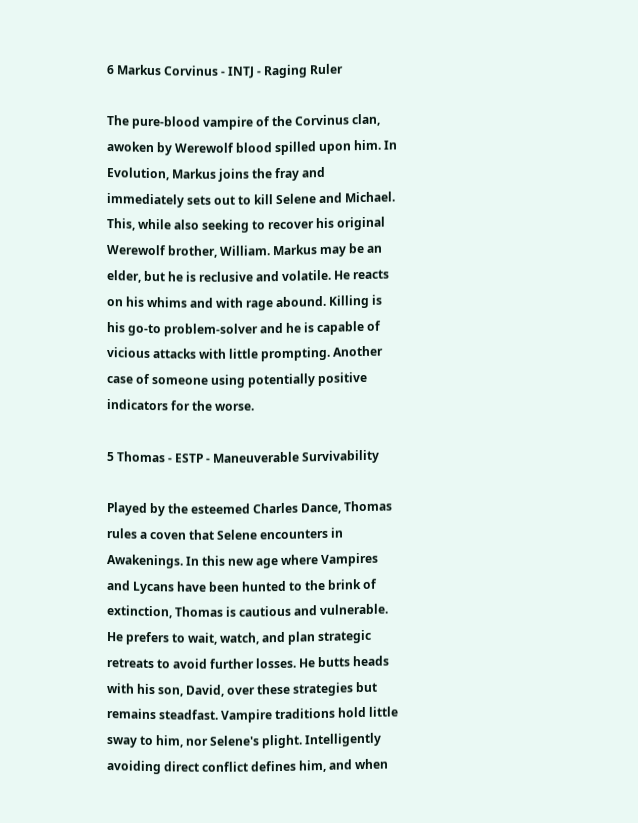6 Markus Corvinus - INTJ - Raging Ruler

The pure-blood vampire of the Corvinus clan, awoken by Werewolf blood spilled upon him. In Evolution, Markus joins the fray and immediately sets out to kill Selene and Michael. This, while also seeking to recover his original Werewolf brother, William. Markus may be an elder, but he is reclusive and volatile. He reacts on his whims and with rage abound. Killing is his go-to problem-solver and he is capable of vicious attacks with little prompting. Another case of someone using potentially positive indicators for the worse.

5 Thomas - ESTP - Maneuverable Survivability

Played by the esteemed Charles Dance, Thomas rules a coven that Selene encounters in Awakenings. In this new age where Vampires and Lycans have been hunted to the brink of extinction, Thomas is cautious and vulnerable. He prefers to wait, watch, and plan strategic retreats to avoid further losses. He butts heads with his son, David, over these strategies but remains steadfast. Vampire traditions hold little sway to him, nor Selene's plight. Intelligently avoiding direct conflict defines him, and when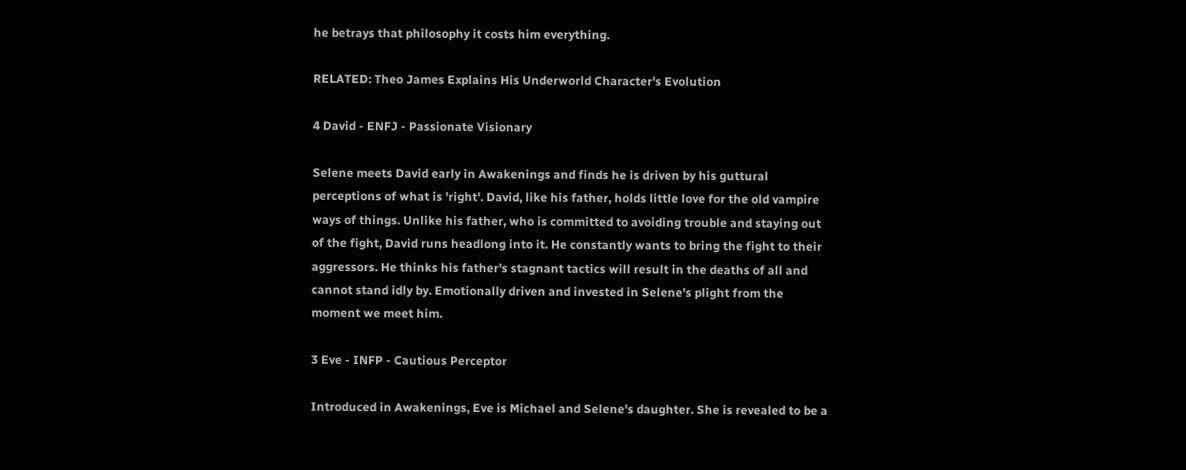he betrays that philosophy it costs him everything.

RELATED: Theo James Explains His Underworld Character's Evolution

4 David - ENFJ - Passionate Visionary

Selene meets David early in Awakenings and finds he is driven by his guttural perceptions of what is 'right'. David, like his father, holds little love for the old vampire ways of things. Unlike his father, who is committed to avoiding trouble and staying out of the fight, David runs headlong into it. He constantly wants to bring the fight to their aggressors. He thinks his father's stagnant tactics will result in the deaths of all and cannot stand idly by. Emotionally driven and invested in Selene's plight from the moment we meet him.

3 Eve - INFP - Cautious Perceptor

Introduced in Awakenings, Eve is Michael and Selene's daughter. She is revealed to be a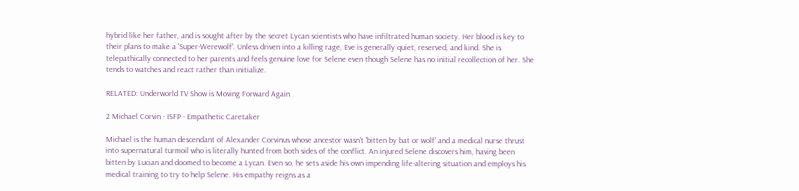hybrid like her father, and is sought after by the secret Lycan scientists who have infiltrated human society. Her blood is key to their plans to make a 'Super-Werewolf'. Unless driven into a killing rage, Eve is generally quiet, reserved, and kind. She is telepathically connected to her parents and feels genuine love for Selene even though Selene has no initial recollection of her. She tends to watches and react rather than initialize.

RELATED: Underworld TV Show is Moving Forward Again

2 Michael Corvin - ISFP - Empathetic Caretaker

Michael is the human descendant of Alexander Corvinus whose ancestor wasn't 'bitten by bat or wolf' and a medical nurse thrust into supernatural turmoil who is literally hunted from both sides of the conflict. An injured Selene discovers him, having been bitten by Lucian and doomed to become a Lycan. Even so, he sets aside his own impending life-altering situation and employs his medical training to try to help Selene. His empathy reigns as a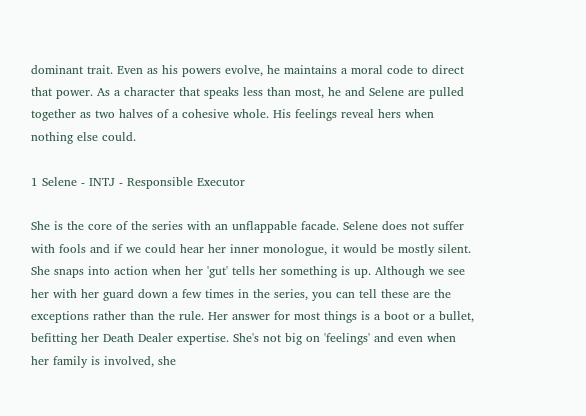dominant trait. Even as his powers evolve, he maintains a moral code to direct that power. As a character that speaks less than most, he and Selene are pulled together as two halves of a cohesive whole. His feelings reveal hers when nothing else could.

1 Selene - INTJ - Responsible Executor

She is the core of the series with an unflappable facade. Selene does not suffer with fools and if we could hear her inner monologue, it would be mostly silent. She snaps into action when her 'gut' tells her something is up. Although we see her with her guard down a few times in the series, you can tell these are the exceptions rather than the rule. Her answer for most things is a boot or a bullet, befitting her Death Dealer expertise. She's not big on 'feelings' and even when her family is involved, she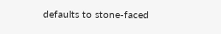defaults to stone-faced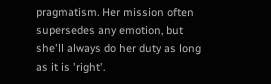pragmatism. Her mission often supersedes any emotion, but she'll always do her duty as long as it is 'right'.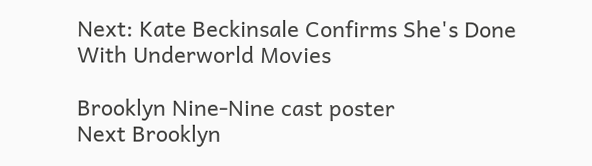Next: Kate Beckinsale Confirms She's Done With Underworld Movies

Brooklyn Nine-Nine cast poster
Next Brooklyn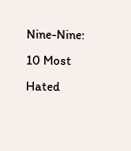Nine-Nine: 10 Most Hated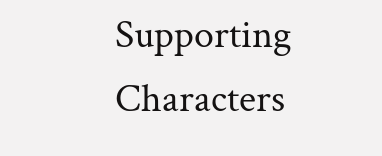Supporting Characters